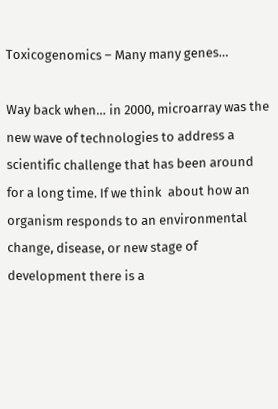Toxicogenomics – Many many genes…

Way back when… in 2000, microarray was the new wave of technologies to address a scientific challenge that has been around for a long time. If we think  about how an organism responds to an environmental change, disease, or new stage of development there is a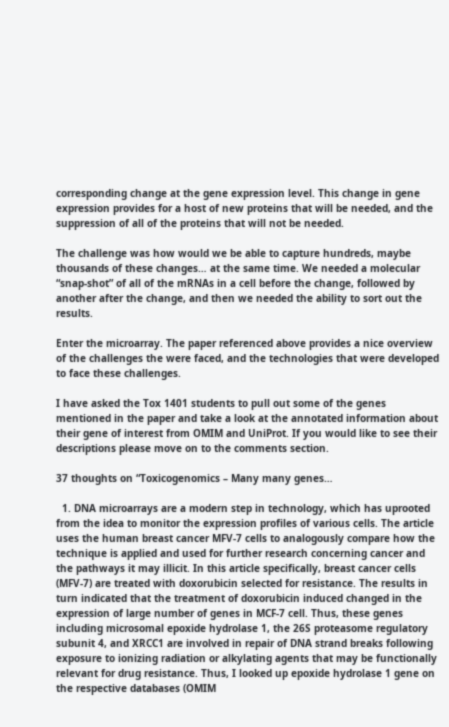corresponding change at the gene expression level. This change in gene expression provides for a host of new proteins that will be needed, and the suppression of all of the proteins that will not be needed.

The challenge was how would we be able to capture hundreds, maybe thousands of these changes… at the same time. We needed a molecular “snap-shot” of all of the mRNAs in a cell before the change, followed by another after the change, and then we needed the ability to sort out the results.

Enter the microarray. The paper referenced above provides a nice overview of the challenges the were faced, and the technologies that were developed to face these challenges.

I have asked the Tox 1401 students to pull out some of the genes mentioned in the paper and take a look at the annotated information about their gene of interest from OMIM and UniProt. If you would like to see their descriptions please move on to the comments section.

37 thoughts on “Toxicogenomics – Many many genes…

  1. DNA microarrays are a modern step in technology, which has uprooted from the idea to monitor the expression profiles of various cells. The article uses the human breast cancer MFV-7 cells to analogously compare how the technique is applied and used for further research concerning cancer and the pathways it may illicit. In this article specifically, breast cancer cells (MFV-7) are treated with doxorubicin selected for resistance. The results in turn indicated that the treatment of doxorubicin induced changed in the expression of large number of genes in MCF-7 cell. Thus, these genes including microsomal epoxide hydrolase 1, the 26S proteasome regulatory subunit 4, and XRCC1 are involved in repair of DNA strand breaks following exposure to ionizing radiation or alkylating agents that may be functionally relevant for drug resistance. Thus, I looked up epoxide hydrolase 1 gene on the respective databases (OMIM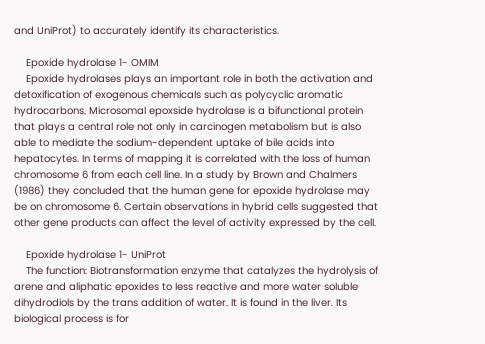and UniProt) to accurately identify its characteristics.

    Epoxide hydrolase 1- OMIM
    Epoxide hydrolases plays an important role in both the activation and detoxification of exogenous chemicals such as polycyclic aromatic hydrocarbons. Microsomal epoxside hydrolase is a bifunctional protein that plays a central role not only in carcinogen metabolism but is also able to mediate the sodium-dependent uptake of bile acids into hepatocytes. In terms of mapping it is correlated with the loss of human chromosome 6 from each cell line. In a study by Brown and Chalmers (1986) they concluded that the human gene for epoxide hydrolase may be on chromosome 6. Certain observations in hybrid cells suggested that other gene products can affect the level of activity expressed by the cell.

    Epoxide hydrolase 1- UniProt
    The function: Biotransformation enzyme that catalyzes the hydrolysis of arene and aliphatic epoxides to less reactive and more water soluble dihydrodiols by the trans addition of water. It is found in the liver. Its biological process is for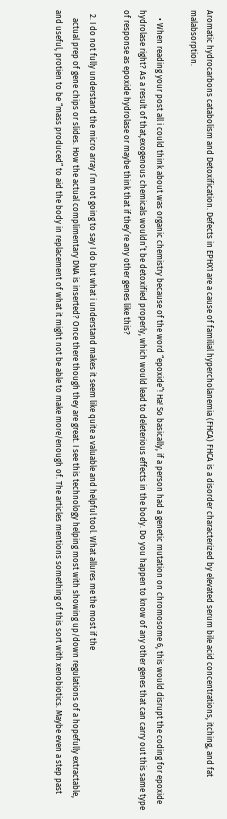Aromatic hydrocarbons catabolism and Detoxification. Defects in EPHX1 are a cause of familial hypercholanemia (FHCA) FHCA is a disorder characterized by elevated serum bile acid concentrations, itching, and fat malabsorption.

    • When reading your post all i could think about was organic chemistry because of the word “epoxide”! Ha! So basically, if a person had a genetic mutation on chromosome 6, this would disrupt the coding for epoxide hydrolase right? As a result of that,exogenous chemicals wouldn’t be detoxified properly, which would lead to deleterious effects in the body. Do you happen to know of any other genes that can carry out this same type of response as epoxide hydrolase or maybe think that if they’re any other genes like this?

  2. I do not fully understand the micro array I’m not going to say I do but what i understand makes it seem like quite a valuable and helpful tool. What allures me the most if the
    actual prep of gene chips or slides. How the actual complimentary DNA is inserted? Once there though they are great. I see this technology helping most with showing up/down regulations of a hopefully extractable, and useful, protien to be “mass produced” to aid the body in replacement of what it might not be able to make more/enough of. The articles mentions something of this sort with xenobiotics. Maybe even a step past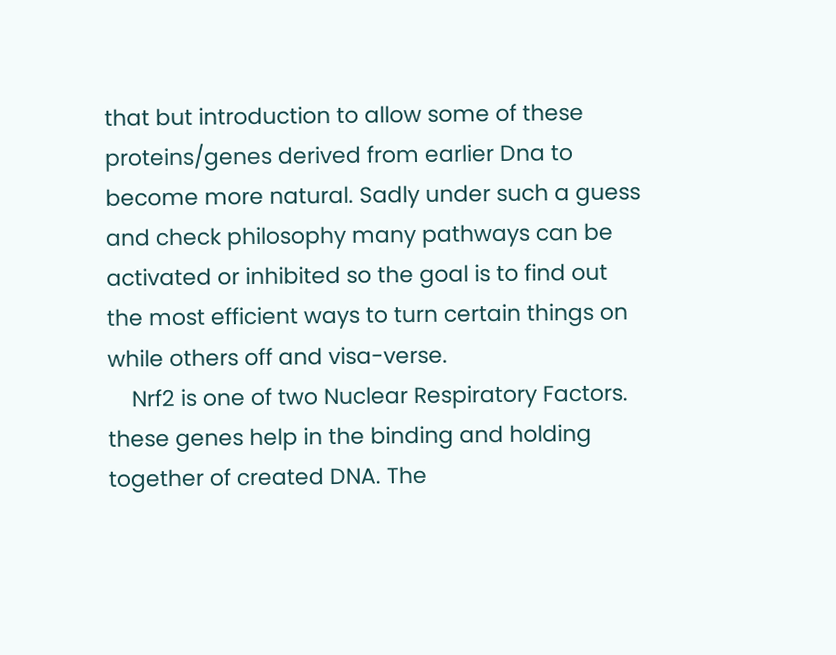that but introduction to allow some of these proteins/genes derived from earlier Dna to become more natural. Sadly under such a guess and check philosophy many pathways can be activated or inhibited so the goal is to find out the most efficient ways to turn certain things on while others off and visa-verse.
    Nrf2 is one of two Nuclear Respiratory Factors. these genes help in the binding and holding together of created DNA. The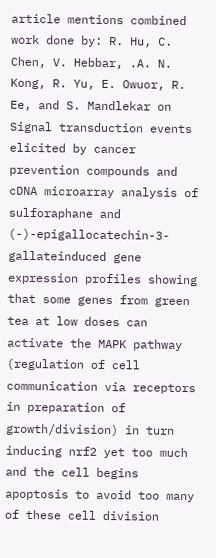article mentions combined work done by: R. Hu, C. Chen, V. Hebbar, .A. N. Kong, R. Yu, E. Owuor, R. Ee, and S. Mandlekar on Signal transduction events elicited by cancer prevention compounds and cDNA microarray analysis of sulforaphane and (-)-epigallocatechin-3-gallateinduced gene expression profiles showing that some genes from green tea at low doses can activate the MAPK pathway (regulation of cell communication via receptors in preparation of growth/division) in turn inducing nrf2 yet too much and the cell begins apoptosis to avoid too many of these cell division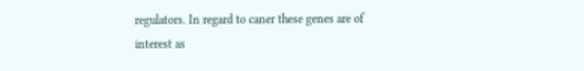regulators. In regard to caner these genes are of interest as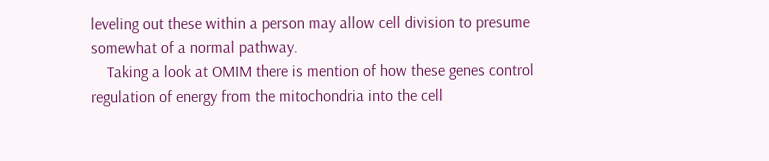leveling out these within a person may allow cell division to presume somewhat of a normal pathway.
    Taking a look at OMIM there is mention of how these genes control regulation of energy from the mitochondria into the cell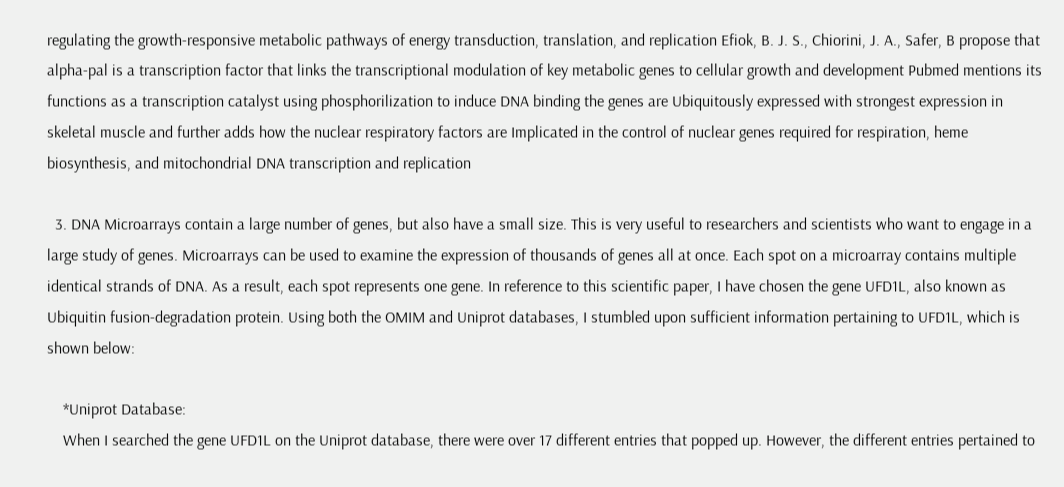regulating the growth-responsive metabolic pathways of energy transduction, translation, and replication Efiok, B. J. S., Chiorini, J. A., Safer, B propose that alpha-pal is a transcription factor that links the transcriptional modulation of key metabolic genes to cellular growth and development Pubmed mentions its functions as a transcription catalyst using phosphorilization to induce DNA binding the genes are Ubiquitously expressed with strongest expression in skeletal muscle and further adds how the nuclear respiratory factors are Implicated in the control of nuclear genes required for respiration, heme biosynthesis, and mitochondrial DNA transcription and replication

  3. DNA Microarrays contain a large number of genes, but also have a small size. This is very useful to researchers and scientists who want to engage in a large study of genes. Microarrays can be used to examine the expression of thousands of genes all at once. Each spot on a microarray contains multiple identical strands of DNA. As a result, each spot represents one gene. In reference to this scientific paper, I have chosen the gene UFD1L, also known as Ubiquitin fusion-degradation protein. Using both the OMIM and Uniprot databases, I stumbled upon sufficient information pertaining to UFD1L, which is shown below:

    *Uniprot Database:
    When I searched the gene UFD1L on the Uniprot database, there were over 17 different entries that popped up. However, the different entries pertained to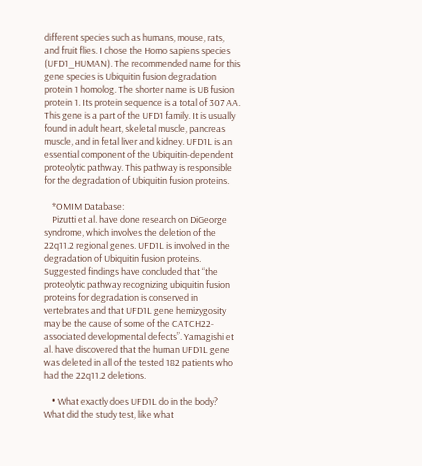different species such as humans, mouse, rats, and fruit flies. I chose the Homo sapiens species (UFD1_HUMAN). The recommended name for this gene species is Ubiquitin fusion degradation protein 1 homolog. The shorter name is UB fusion protein 1. Its protein sequence is a total of 307 AA. This gene is a part of the UFD1 family. It is usually found in adult heart, skeletal muscle, pancreas muscle, and in fetal liver and kidney. UFD1L is an essential component of the Ubiquitin-dependent proteolytic pathway. This pathway is responsible for the degradation of Ubiquitin fusion proteins.

    *OMIM Database:
    Pizutti et al. have done research on DiGeorge syndrome, which involves the deletion of the 22q11.2 regional genes. UFD1L is involved in the degradation of Ubiquitin fusion proteins. Suggested findings have concluded that “the proteolytic pathway recognizing ubiquitin fusion proteins for degradation is conserved in vertebrates and that UFD1L gene hemizygosity may be the cause of some of the CATCH22-associated developmental defects”. Yamagishi et al. have discovered that the human UFD1L gene was deleted in all of the tested 182 patients who had the 22q11.2 deletions.

    • What exactly does UFD1L do in the body? What did the study test, like what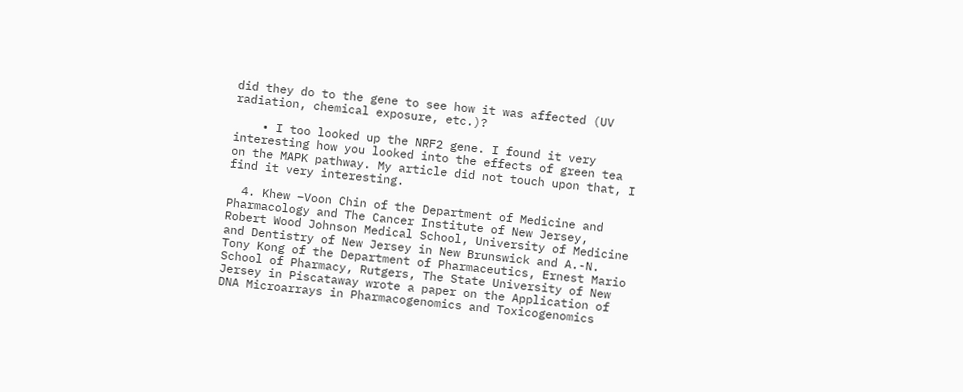did they do to the gene to see how it was affected (UV radiation, chemical exposure, etc.)?

    • I too looked up the NRF2 gene. I found it very interesting how you looked into the effects of green tea on the MAPK pathway. My article did not touch upon that, I find it very interesting.

  4. Khew –Voon Chin of the Department of Medicine and Pharmacology and The Cancer Institute of New Jersey, Robert Wood Johnson Medical School, University of Medicine and Dentistry of New Jersey in New Brunswick and A.-N. Tony Kong of the Department of Pharmaceutics, Ernest Mario School of Pharmacy, Rutgers, The State University of New Jersey in Piscataway wrote a paper on the Application of DNA Microarrays in Pharmacogenomics and Toxicogenomics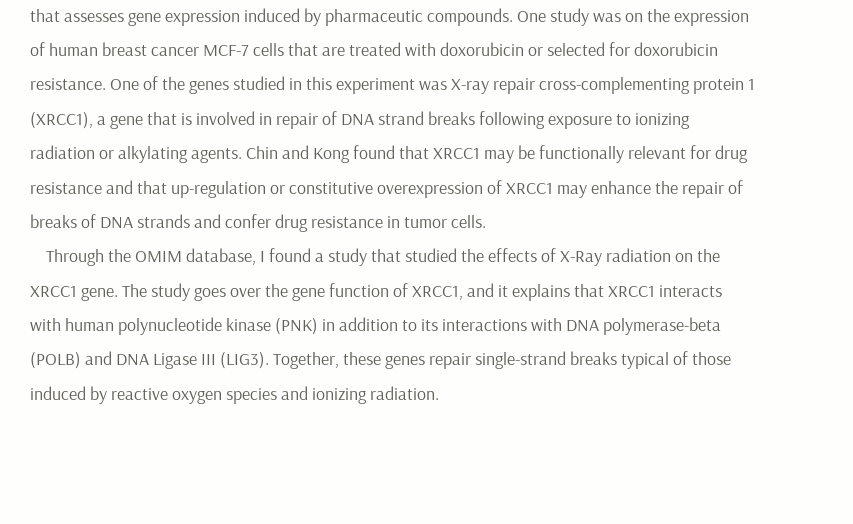that assesses gene expression induced by pharmaceutic compounds. One study was on the expression of human breast cancer MCF-7 cells that are treated with doxorubicin or selected for doxorubicin resistance. One of the genes studied in this experiment was X-ray repair cross-complementing protein 1 (XRCC1), a gene that is involved in repair of DNA strand breaks following exposure to ionizing radiation or alkylating agents. Chin and Kong found that XRCC1 may be functionally relevant for drug resistance and that up-regulation or constitutive overexpression of XRCC1 may enhance the repair of breaks of DNA strands and confer drug resistance in tumor cells.
    Through the OMIM database, I found a study that studied the effects of X-Ray radiation on the XRCC1 gene. The study goes over the gene function of XRCC1, and it explains that XRCC1 interacts with human polynucleotide kinase (PNK) in addition to its interactions with DNA polymerase-beta (POLB) and DNA Ligase III (LIG3). Together, these genes repair single-strand breaks typical of those induced by reactive oxygen species and ionizing radiation.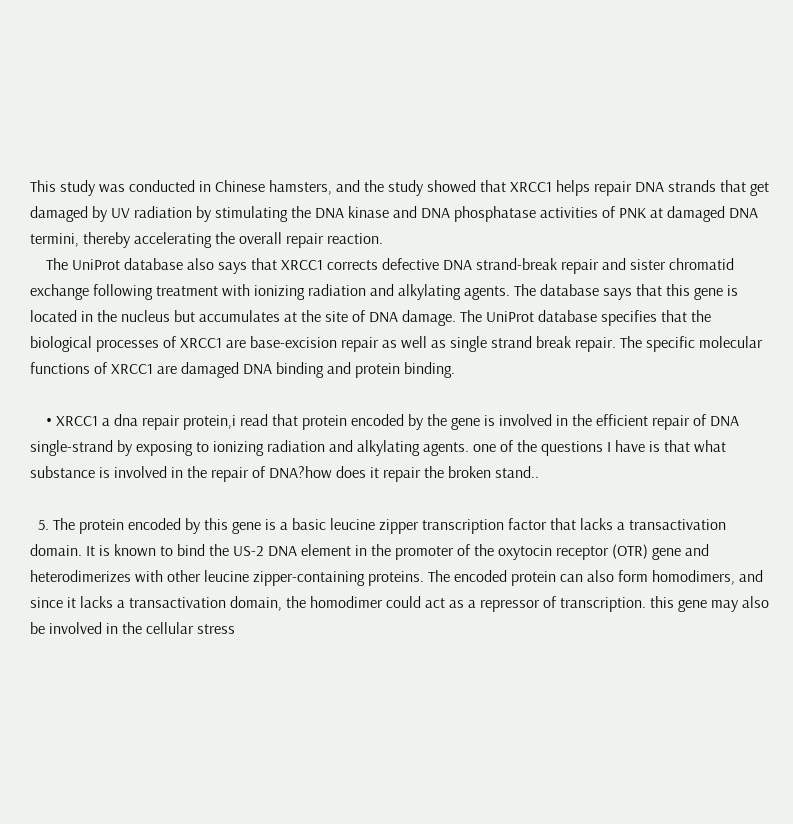This study was conducted in Chinese hamsters, and the study showed that XRCC1 helps repair DNA strands that get damaged by UV radiation by stimulating the DNA kinase and DNA phosphatase activities of PNK at damaged DNA termini, thereby accelerating the overall repair reaction.
    The UniProt database also says that XRCC1 corrects defective DNA strand-break repair and sister chromatid exchange following treatment with ionizing radiation and alkylating agents. The database says that this gene is located in the nucleus but accumulates at the site of DNA damage. The UniProt database specifies that the biological processes of XRCC1 are base-excision repair as well as single strand break repair. The specific molecular functions of XRCC1 are damaged DNA binding and protein binding.

    • XRCC1 a dna repair protein,i read that protein encoded by the gene is involved in the efficient repair of DNA single-strand by exposing to ionizing radiation and alkylating agents. one of the questions I have is that what substance is involved in the repair of DNA?how does it repair the broken stand..

  5. The protein encoded by this gene is a basic leucine zipper transcription factor that lacks a transactivation domain. It is known to bind the US-2 DNA element in the promoter of the oxytocin receptor (OTR) gene and heterodimerizes with other leucine zipper-containing proteins. The encoded protein can also form homodimers, and since it lacks a transactivation domain, the homodimer could act as a repressor of transcription. this gene may also be involved in the cellular stress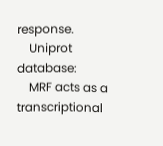response.
    Uniprot database:
    MRF acts as a transcriptional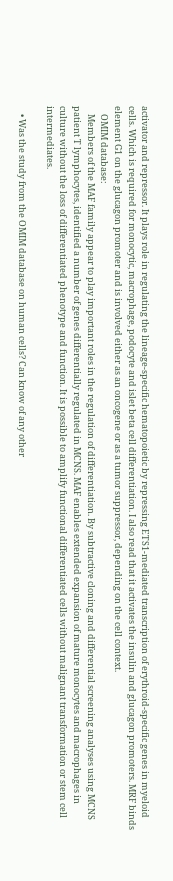activator and repressor. It plays role in regulating the lineage-specific hematopoietic by repressing ETS1-mediated transcription of erythroid-specific genes in myeloid cells. Which is required for monocytic, macrophage, podocyte and islet beta cell differentiation. I also read that it activates the insulin and glucagon promoters. MRF binds element G1 on the glucagon promoter and is involved either as an oncogene or as a tumor suppressor, depending on the cell context.
    OMIM database:
    Members of the MAF family appear to play important roles in the regulation of differentiation. By subtractive cloning and differential screening analyses using MCNS patient T lymphocytes, identified a number of genes differentially regulated in MCNS. MAF enables extended expansion of mature monocytes and macrophages in culture without the loss of differentiated phenotype and function. It is possible to amplify functional differentiated cells without malignant transformation or stem cell intermediates.

    • Was the study from the OMIM database on human cells? Can know of any other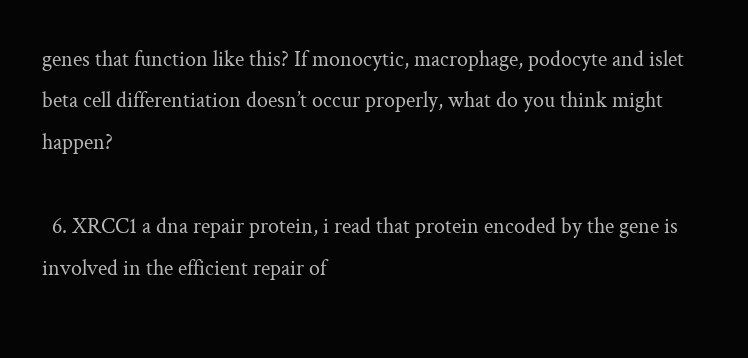genes that function like this? If monocytic, macrophage, podocyte and islet beta cell differentiation doesn’t occur properly, what do you think might happen?

  6. XRCC1 a dna repair protein, i read that protein encoded by the gene is involved in the efficient repair of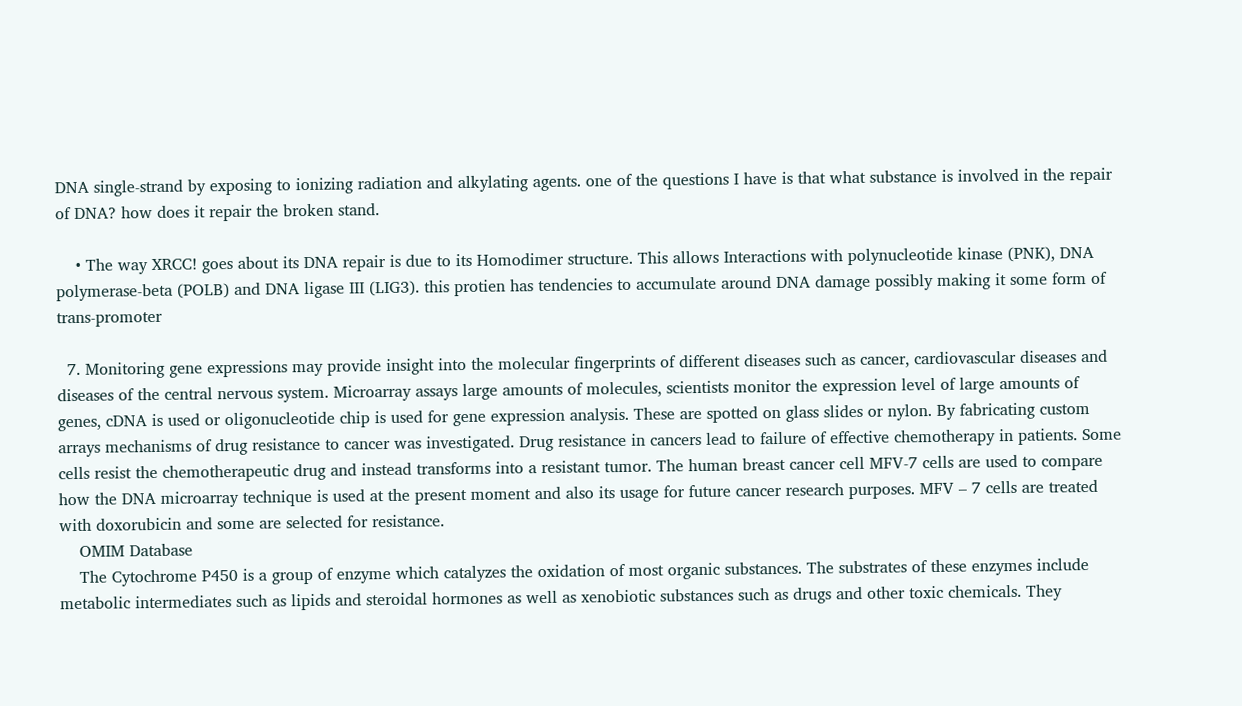DNA single-strand by exposing to ionizing radiation and alkylating agents. one of the questions I have is that what substance is involved in the repair of DNA? how does it repair the broken stand.

    • The way XRCC! goes about its DNA repair is due to its Homodimer structure. This allows Interactions with polynucleotide kinase (PNK), DNA polymerase-beta (POLB) and DNA ligase III (LIG3). this protien has tendencies to accumulate around DNA damage possibly making it some form of trans-promoter

  7. Monitoring gene expressions may provide insight into the molecular fingerprints of different diseases such as cancer, cardiovascular diseases and diseases of the central nervous system. Microarray assays large amounts of molecules, scientists monitor the expression level of large amounts of genes, cDNA is used or oligonucleotide chip is used for gene expression analysis. These are spotted on glass slides or nylon. By fabricating custom arrays mechanisms of drug resistance to cancer was investigated. Drug resistance in cancers lead to failure of effective chemotherapy in patients. Some cells resist the chemotherapeutic drug and instead transforms into a resistant tumor. The human breast cancer cell MFV-7 cells are used to compare how the DNA microarray technique is used at the present moment and also its usage for future cancer research purposes. MFV – 7 cells are treated with doxorubicin and some are selected for resistance.
    OMIM Database
    The Cytochrome P450 is a group of enzyme which catalyzes the oxidation of most organic substances. The substrates of these enzymes include metabolic intermediates such as lipids and steroidal hormones as well as xenobiotic substances such as drugs and other toxic chemicals. They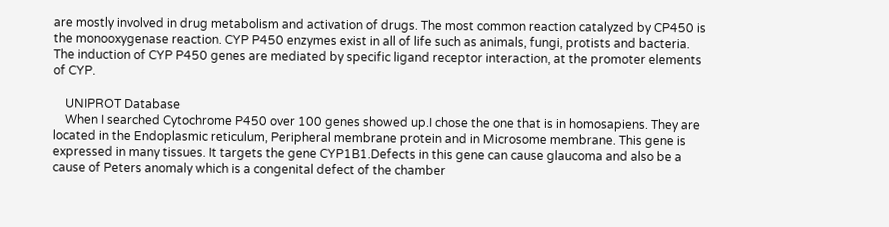are mostly involved in drug metabolism and activation of drugs. The most common reaction catalyzed by CP450 is the monooxygenase reaction. CYP P450 enzymes exist in all of life such as animals, fungi, protists and bacteria. The induction of CYP P450 genes are mediated by specific ligand receptor interaction, at the promoter elements of CYP.

    UNIPROT Database
    When I searched Cytochrome P450 over 100 genes showed up.I chose the one that is in homosapiens. They are located in the Endoplasmic reticulum, Peripheral membrane protein and in Microsome membrane. This gene is expressed in many tissues. It targets the gene CYP1B1.Defects in this gene can cause glaucoma and also be a cause of Peters anomaly which is a congenital defect of the chamber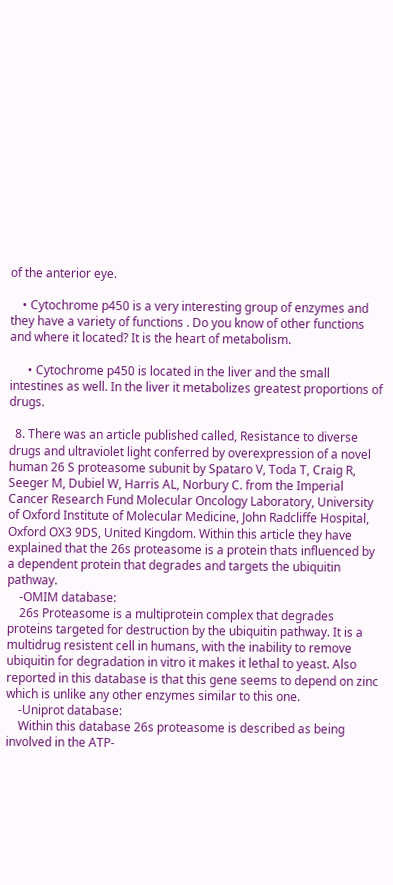of the anterior eye.

    • Cytochrome p450 is a very interesting group of enzymes and they have a variety of functions . Do you know of other functions and where it located? It is the heart of metabolism.

      • Cytochrome p450 is located in the liver and the small intestines as well. In the liver it metabolizes greatest proportions of drugs.

  8. There was an article published called, Resistance to diverse drugs and ultraviolet light conferred by overexpression of a novel human 26 S proteasome subunit by Spataro V, Toda T, Craig R, Seeger M, Dubiel W, Harris AL, Norbury C. from the Imperial Cancer Research Fund Molecular Oncology Laboratory, University of Oxford Institute of Molecular Medicine, John Radcliffe Hospital, Oxford OX3 9DS, United Kingdom. Within this article they have explained that the 26s proteasome is a protein thats influenced by a dependent protein that degrades and targets the ubiquitin pathway.
    -OMIM database:
    26s Proteasome is a multiprotein complex that degrades proteins targeted for destruction by the ubiquitin pathway. It is a multidrug resistent cell in humans, with the inability to remove ubiquitin for degradation in vitro it makes it lethal to yeast. Also reported in this database is that this gene seems to depend on zinc which is unlike any other enzymes similar to this one.
    -Uniprot database:
    Within this database 26s proteasome is described as being involved in the ATP-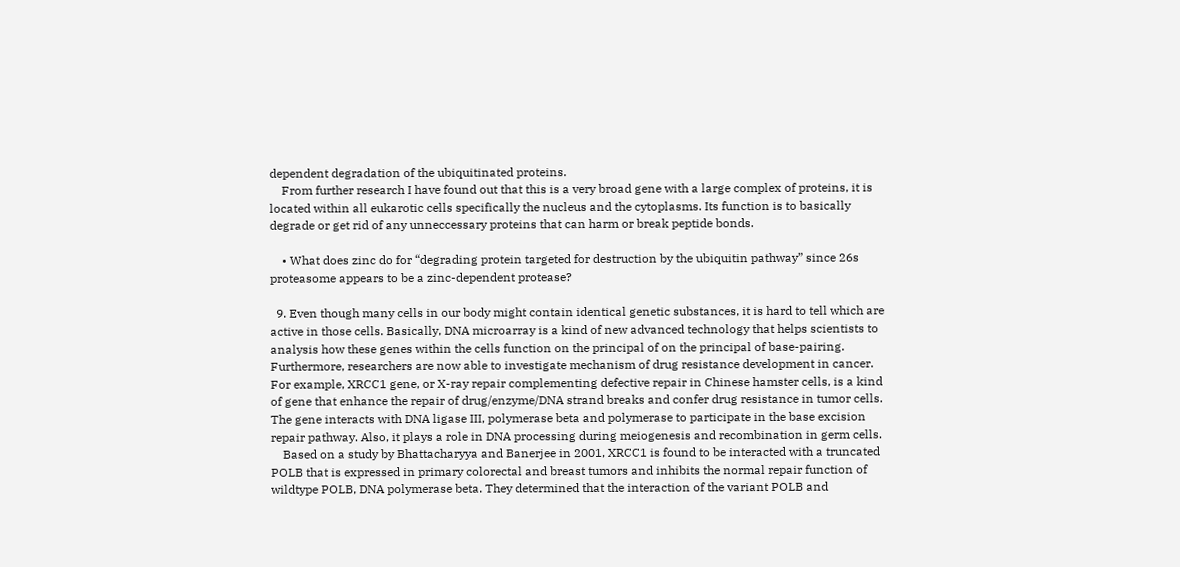dependent degradation of the ubiquitinated proteins.
    From further research I have found out that this is a very broad gene with a large complex of proteins, it is located within all eukarotic cells specifically the nucleus and the cytoplasms. Its function is to basically degrade or get rid of any unneccessary proteins that can harm or break peptide bonds.

    • What does zinc do for “degrading protein targeted for destruction by the ubiquitin pathway” since 26s proteasome appears to be a zinc-dependent protease?

  9. Even though many cells in our body might contain identical genetic substances, it is hard to tell which are active in those cells. Basically, DNA microarray is a kind of new advanced technology that helps scientists to analysis how these genes within the cells function on the principal of on the principal of base-pairing. Furthermore, researchers are now able to investigate mechanism of drug resistance development in cancer. For example, XRCC1 gene, or X-ray repair complementing defective repair in Chinese hamster cells, is a kind of gene that enhance the repair of drug/enzyme/DNA strand breaks and confer drug resistance in tumor cells. The gene interacts with DNA ligase III, polymerase beta and polymerase to participate in the base excision repair pathway. Also, it plays a role in DNA processing during meiogenesis and recombination in germ cells.
    Based on a study by Bhattacharyya and Banerjee in 2001, XRCC1 is found to be interacted with a truncated POLB that is expressed in primary colorectal and breast tumors and inhibits the normal repair function of wildtype POLB, DNA polymerase beta. They determined that the interaction of the variant POLB and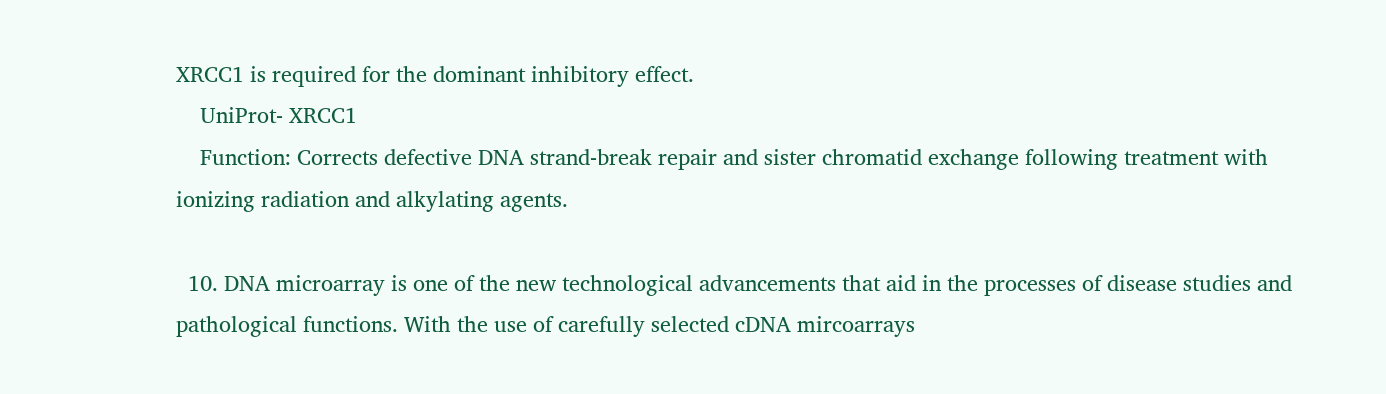XRCC1 is required for the dominant inhibitory effect.
    UniProt- XRCC1
    Function: Corrects defective DNA strand-break repair and sister chromatid exchange following treatment with ionizing radiation and alkylating agents.

  10. DNA microarray is one of the new technological advancements that aid in the processes of disease studies and pathological functions. With the use of carefully selected cDNA mircoarrays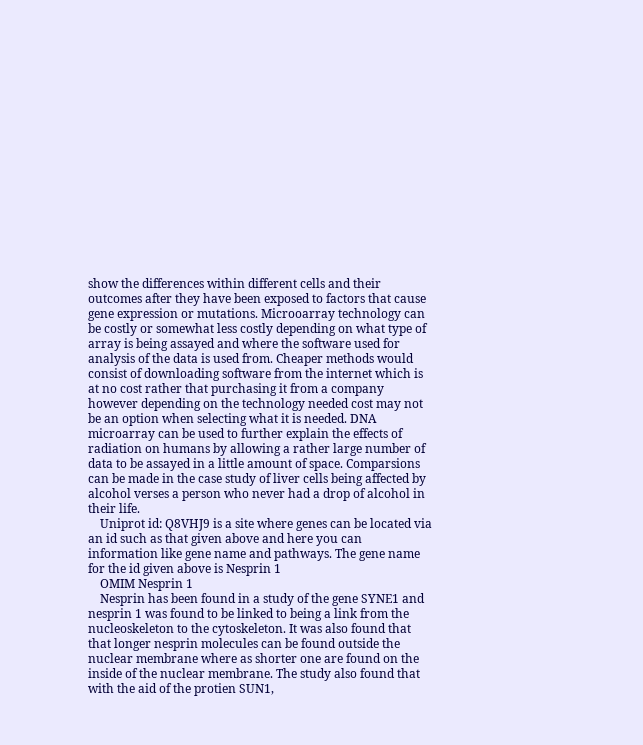show the differences within different cells and their outcomes after they have been exposed to factors that cause gene expression or mutations. Microoarray technology can be costly or somewhat less costly depending on what type of array is being assayed and where the software used for analysis of the data is used from. Cheaper methods would consist of downloading software from the internet which is at no cost rather that purchasing it from a company however depending on the technology needed cost may not be an option when selecting what it is needed. DNA microarray can be used to further explain the effects of radiation on humans by allowing a rather large number of data to be assayed in a little amount of space. Comparsions can be made in the case study of liver cells being affected by alcohol verses a person who never had a drop of alcohol in their life.
    Uniprot id: Q8VHJ9 is a site where genes can be located via an id such as that given above and here you can information like gene name and pathways. The gene name for the id given above is Nesprin 1
    OMIM Nesprin 1
    Nesprin has been found in a study of the gene SYNE1 and nesprin 1 was found to be linked to being a link from the nucleoskeleton to the cytoskeleton. It was also found that that longer nesprin molecules can be found outside the nuclear membrane where as shorter one are found on the inside of the nuclear membrane. The study also found that with the aid of the protien SUN1,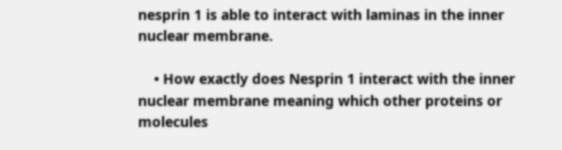nesprin 1 is able to interact with laminas in the inner nuclear membrane.

    • How exactly does Nesprin 1 interact with the inner nuclear membrane meaning which other proteins or molecules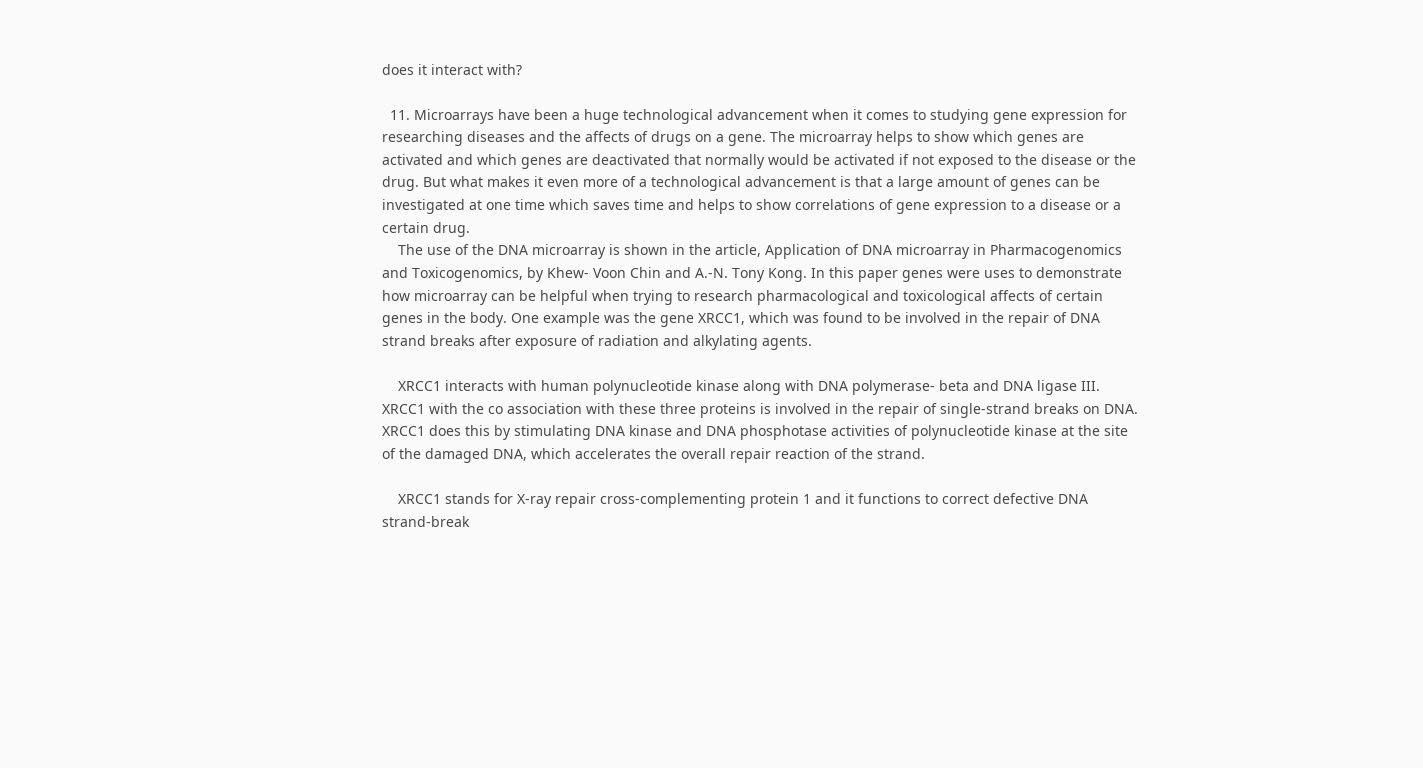does it interact with?

  11. Microarrays have been a huge technological advancement when it comes to studying gene expression for researching diseases and the affects of drugs on a gene. The microarray helps to show which genes are activated and which genes are deactivated that normally would be activated if not exposed to the disease or the drug. But what makes it even more of a technological advancement is that a large amount of genes can be investigated at one time which saves time and helps to show correlations of gene expression to a disease or a certain drug.
    The use of the DNA microarray is shown in the article, Application of DNA microarray in Pharmacogenomics and Toxicogenomics, by Khew- Voon Chin and A.-N. Tony Kong. In this paper genes were uses to demonstrate how microarray can be helpful when trying to research pharmacological and toxicological affects of certain genes in the body. One example was the gene XRCC1, which was found to be involved in the repair of DNA strand breaks after exposure of radiation and alkylating agents.

    XRCC1 interacts with human polynucleotide kinase along with DNA polymerase- beta and DNA ligase III. XRCC1 with the co association with these three proteins is involved in the repair of single-strand breaks on DNA. XRCC1 does this by stimulating DNA kinase and DNA phosphotase activities of polynucleotide kinase at the site of the damaged DNA, which accelerates the overall repair reaction of the strand.

    XRCC1 stands for X-ray repair cross-complementing protein 1 and it functions to correct defective DNA strand-break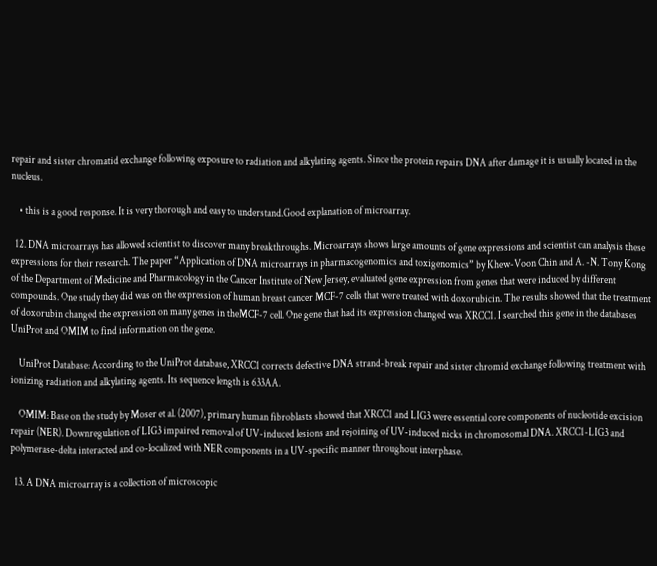repair and sister chromatid exchange following exposure to radiation and alkylating agents. Since the protein repairs DNA after damage it is usually located in the nucleus.

    • this is a good response. It is very thorough and easy to understand.Good explanation of microarray.

  12. DNA microarrays has allowed scientist to discover many breakthroughs. Microarrays shows large amounts of gene expressions and scientist can analysis these expressions for their research. The paper “Application of DNA microarrays in pharmacogenomics and toxigenomics” by Khew-Voon Chin and A. -N. Tony Kong of the Department of Medicine and Pharmacology in the Cancer Institute of New Jersey, evaluated gene expression from genes that were induced by different compounds. One study they did was on the expression of human breast cancer MCF-7 cells that were treated with doxorubicin. The results showed that the treatment of doxorubin changed the expression on many genes in theMCF-7 cell. One gene that had its expression changed was XRCC1. I searched this gene in the databases UniProt and OMIM to find information on the gene.

    UniProt Database: According to the UniProt database, XRCC1 corrects defective DNA strand-break repair and sister chromid exchange following treatment with ionizing radiation and alkylating agents. Its sequence length is 633AA.

    OMIM: Base on the study by Moser et al. (2007), primary human fibroblasts showed that XRCC1 and LIG3 were essential core components of nucleotide excision repair (NER). Downregulation of LIG3 impaired removal of UV-induced lesions and rejoining of UV-induced nicks in chromosomal DNA. XRCC1-LIG3 and polymerase-delta interacted and co-localized with NER components in a UV-specific manner throughout interphase.

  13. A DNA microarray is a collection of microscopic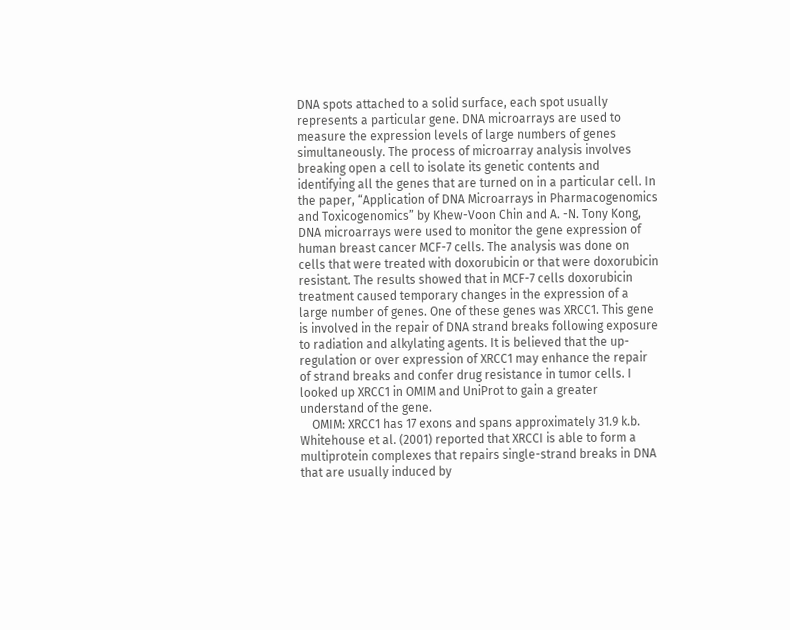DNA spots attached to a solid surface, each spot usually represents a particular gene. DNA microarrays are used to measure the expression levels of large numbers of genes simultaneously. The process of microarray analysis involves breaking open a cell to isolate its genetic contents and identifying all the genes that are turned on in a particular cell. In the paper, “Application of DNA Microarrays in Pharmacogenomics and Toxicogenomics” by Khew-Voon Chin and A. -N. Tony Kong, DNA microarrays were used to monitor the gene expression of human breast cancer MCF-7 cells. The analysis was done on cells that were treated with doxorubicin or that were doxorubicin resistant. The results showed that in MCF-7 cells doxorubicin treatment caused temporary changes in the expression of a large number of genes. One of these genes was XRCC1. This gene is involved in the repair of DNA strand breaks following exposure to radiation and alkylating agents. It is believed that the up- regulation or over expression of XRCC1 may enhance the repair of strand breaks and confer drug resistance in tumor cells. I looked up XRCC1 in OMIM and UniProt to gain a greater understand of the gene.
    OMIM: XRCC1 has 17 exons and spans approximately 31.9 k.b. Whitehouse et al. (2001) reported that XRCCI is able to form a multiprotein complexes that repairs single-strand breaks in DNA that are usually induced by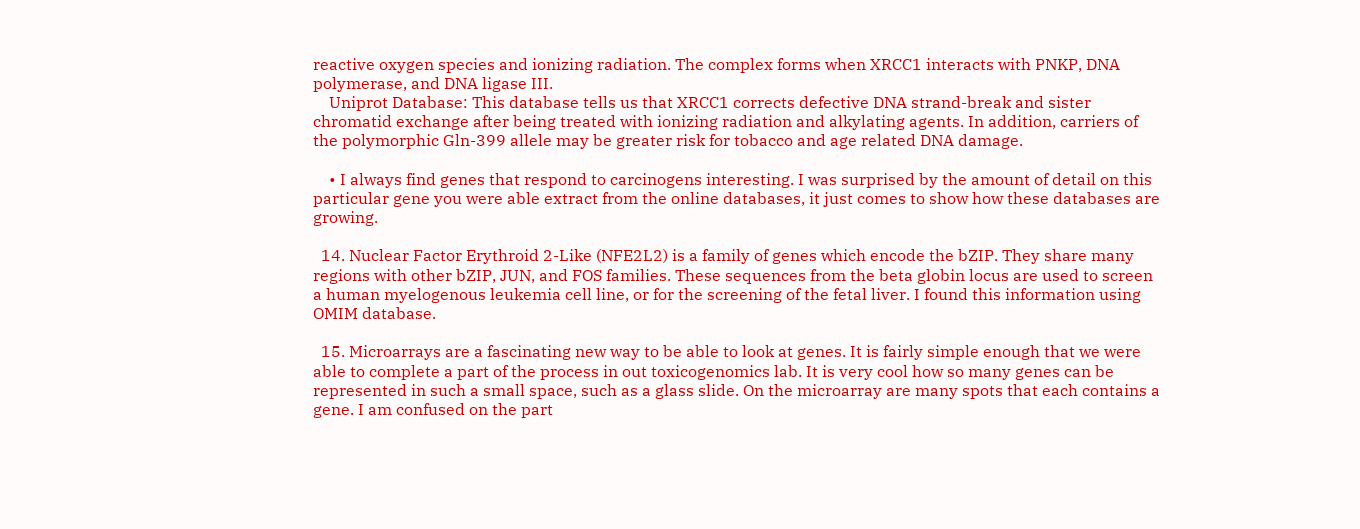reactive oxygen species and ionizing radiation. The complex forms when XRCC1 interacts with PNKP, DNA polymerase, and DNA ligase III.
    Uniprot Database: This database tells us that XRCC1 corrects defective DNA strand-break and sister chromatid exchange after being treated with ionizing radiation and alkylating agents. In addition, carriers of the polymorphic Gln-399 allele may be greater risk for tobacco and age related DNA damage.

    • I always find genes that respond to carcinogens interesting. I was surprised by the amount of detail on this particular gene you were able extract from the online databases, it just comes to show how these databases are growing.

  14. Nuclear Factor Erythroid 2-Like (NFE2L2) is a family of genes which encode the bZIP. They share many regions with other bZIP, JUN, and FOS families. These sequences from the beta globin locus are used to screen a human myelogenous leukemia cell line, or for the screening of the fetal liver. I found this information using OMIM database.

  15. Microarrays are a fascinating new way to be able to look at genes. It is fairly simple enough that we were able to complete a part of the process in out toxicogenomics lab. It is very cool how so many genes can be represented in such a small space, such as a glass slide. On the microarray are many spots that each contains a gene. I am confused on the part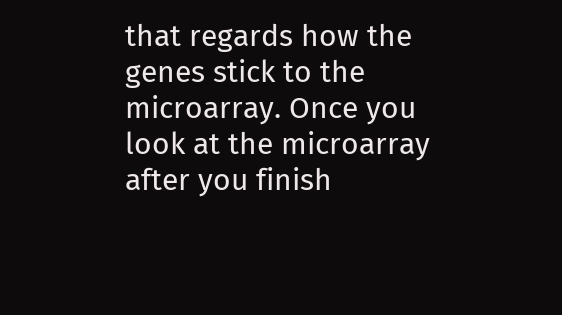that regards how the genes stick to the microarray. Once you look at the microarray after you finish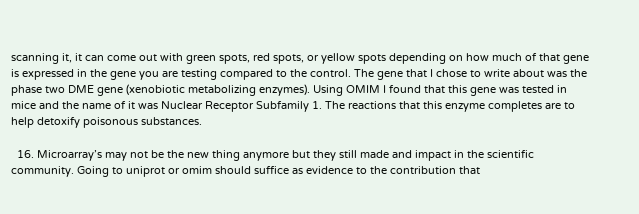scanning it, it can come out with green spots, red spots, or yellow spots depending on how much of that gene is expressed in the gene you are testing compared to the control. The gene that I chose to write about was the phase two DME gene (xenobiotic metabolizing enzymes). Using OMIM I found that this gene was tested in mice and the name of it was Nuclear Receptor Subfamily 1. The reactions that this enzyme completes are to help detoxify poisonous substances.

  16. Microarray’s may not be the new thing anymore but they still made and impact in the scientific community. Going to uniprot or omim should suffice as evidence to the contribution that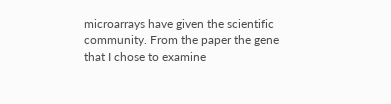microarrays have given the scientific community. From the paper the gene that I chose to examine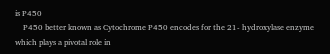is P450
    P450 better known as Cytochrome P450 encodes for the 21- hydroxylase enzyme which plays a pivotal role in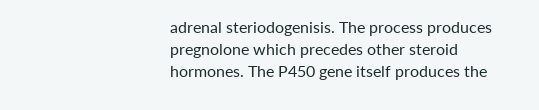adrenal steriodogenisis. The process produces pregnolone which precedes other steroid hormones. The P450 gene itself produces the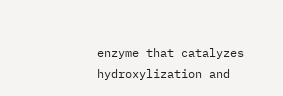enzyme that catalyzes hydroxylization and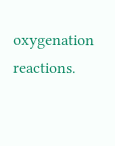oxygenation reactions.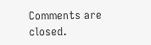Comments are closed.